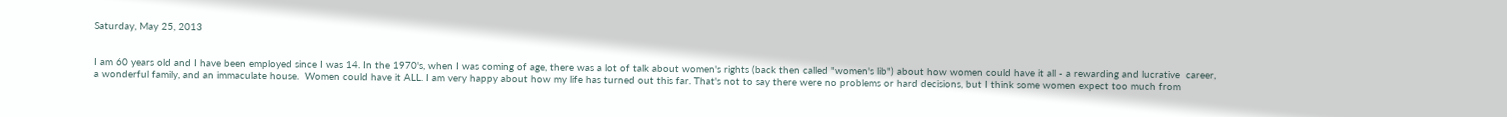Saturday, May 25, 2013


I am 60 years old and I have been employed since I was 14. In the 1970's, when I was coming of age, there was a lot of talk about women's rights (back then called "women's lib") about how women could have it all - a rewarding and lucrative  career, a wonderful family, and an immaculate house.  Women could have it ALL. I am very happy about how my life has turned out this far. That's not to say there were no problems or hard decisions, but I think some women expect too much from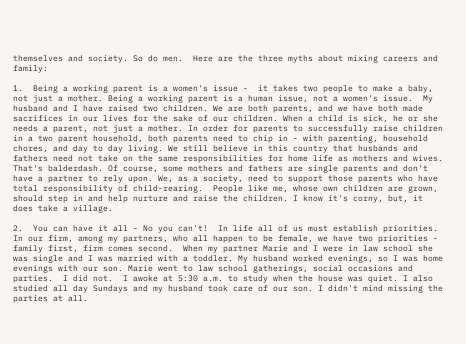themselves and society. So do men.  Here are the three myths about mixing careers and family:

1.  Being a working parent is a women's issue -  it takes two people to make a baby, not just a mother. Being a working parent is a human issue, not a women's issue.  My husband and I have raised two children. We are both parents, and we have both made sacrifices in our lives for the sake of our children. When a child is sick, he or she needs a parent, not just a mother. In order for parents to successfully raise children in a two parent household, both parents need to chip in - with parenting, household chores, and day to day living. We still believe in this country that husbands and fathers need not take on the same responsibilities for home life as mothers and wives. That's balderdash. Of course, some mothers and fathers are single parents and don't have a partner to rely upon. We, as a society, need to support those parents who have total responsibility of child-rearing.  People like me, whose own children are grown, should step in and help nurture and raise the children. I know it's corny, but, it does take a village.

2.  You can have it all - No you can't!  In life all of us must establish priorities. In our firm, among my partners, who all happen to be female, we have two priorities - family first, firm comes second.  When my partner Marie and I were in law school she was single and I was married with a toddler. My husband worked evenings, so I was home evenings with our son. Marie went to law school gatherings, social occasions and parties.  I did not.  I awoke at 5:30 a.m. to study when the house was quiet. I also studied all day Sundays and my husband took care of our son. I didn't mind missing the parties at all.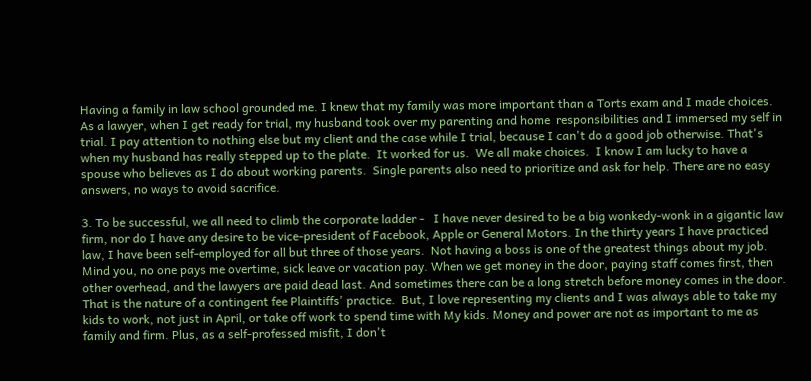Having a family in law school grounded me. I knew that my family was more important than a Torts exam and I made choices. As a lawyer, when I get ready for trial, my husband took over my parenting and home  responsibilities and I immersed my self in trial. I pay attention to nothing else but my client and the case while I trial, because I can't do a good job otherwise. That's when my husband has really stepped up to the plate.  It worked for us.  We all make choices.  I know I am lucky to have a spouse who believes as I do about working parents.  Single parents also need to prioritize and ask for help. There are no easy answers, no ways to avoid sacrifice.

3. To be successful, we all need to climb the corporate ladder -   I have never desired to be a big wonkedy-wonk in a gigantic law firm, nor do I have any desire to be vice-president of Facebook, Apple or General Motors. In the thirty years I have practiced law, I have been self-employed for all but three of those years.  Not having a boss is one of the greatest things about my job. Mind you, no one pays me overtime, sick leave or vacation pay. When we get money in the door, paying staff comes first, then other overhead, and the lawyers are paid dead last. And sometimes there can be a long stretch before money comes in the door. That is the nature of a contingent fee Plaintiffs' practice.  But, I love representing my clients and I was always able to take my kids to work, not just in April, or take off work to spend time with My kids. Money and power are not as important to me as family and firm. Plus, as a self-professed misfit, I don't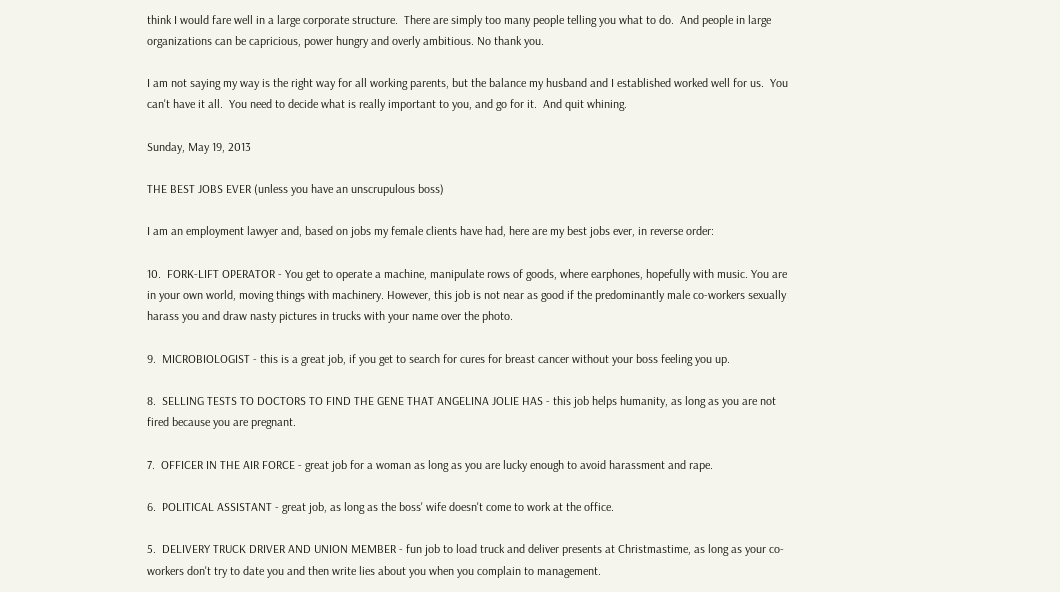think I would fare well in a large corporate structure.  There are simply too many people telling you what to do.  And people in large organizations can be capricious, power hungry and overly ambitious. No thank you.

I am not saying my way is the right way for all working parents, but the balance my husband and I established worked well for us.  You can't have it all.  You need to decide what is really important to you, and go for it.  And quit whining.

Sunday, May 19, 2013

THE BEST JOBS EVER (unless you have an unscrupulous boss)

I am an employment lawyer and, based on jobs my female clients have had, here are my best jobs ever, in reverse order:

10.  FORK-LIFT OPERATOR - You get to operate a machine, manipulate rows of goods, where earphones, hopefully with music. You are in your own world, moving things with machinery. However, this job is not near as good if the predominantly male co-workers sexually harass you and draw nasty pictures in trucks with your name over the photo.

9.  MICROBIOLOGIST - this is a great job, if you get to search for cures for breast cancer without your boss feeling you up.

8.  SELLING TESTS TO DOCTORS TO FIND THE GENE THAT ANGELINA JOLIE HAS - this job helps humanity, as long as you are not fired because you are pregnant.

7.  OFFICER IN THE AIR FORCE - great job for a woman as long as you are lucky enough to avoid harassment and rape.

6.  POLITICAL ASSISTANT - great job, as long as the boss' wife doesn't come to work at the office.

5.  DELIVERY TRUCK DRIVER AND UNION MEMBER - fun job to load truck and deliver presents at Christmastime, as long as your co-workers don't try to date you and then write lies about you when you complain to management.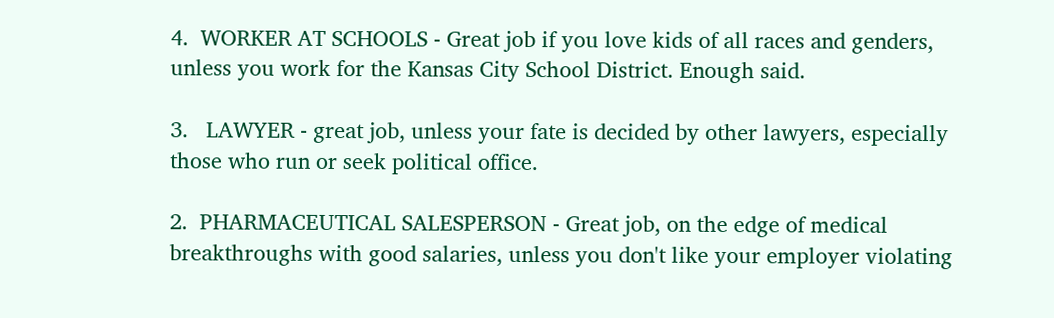4.  WORKER AT SCHOOLS - Great job if you love kids of all races and genders, unless you work for the Kansas City School District. Enough said.

3.   LAWYER - great job, unless your fate is decided by other lawyers, especially those who run or seek political office.

2.  PHARMACEUTICAL SALESPERSON - Great job, on the edge of medical breakthroughs with good salaries, unless you don't like your employer violating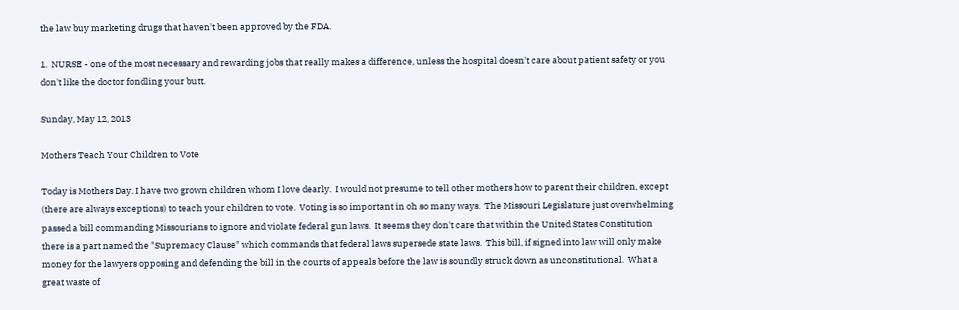the law buy marketing drugs that haven't been approved by the FDA.

1.  NURSE - one of the most necessary and rewarding jobs that really makes a difference, unless the hospital doesn't care about patient safety or you don't like the doctor fondling your butt.

Sunday, May 12, 2013

Mothers Teach Your Children to Vote

Today is Mothers Day. I have two grown children whom I love dearly.  I would not presume to tell other mothers how to parent their children, except (there are always exceptions) to teach your children to vote.  Voting is so important in oh so many ways.  The Missouri Legislature just overwhelming passed a bill commanding Missourians to ignore and violate federal gun laws.  It seems they don't care that within the United States Constitution there is a part named the "Supremacy Clause" which commands that federal laws supersede state laws.  This bill, if signed into law will only make money for the lawyers opposing and defending the bill in the courts of appeals before the law is soundly struck down as unconstitutional.  What a great waste of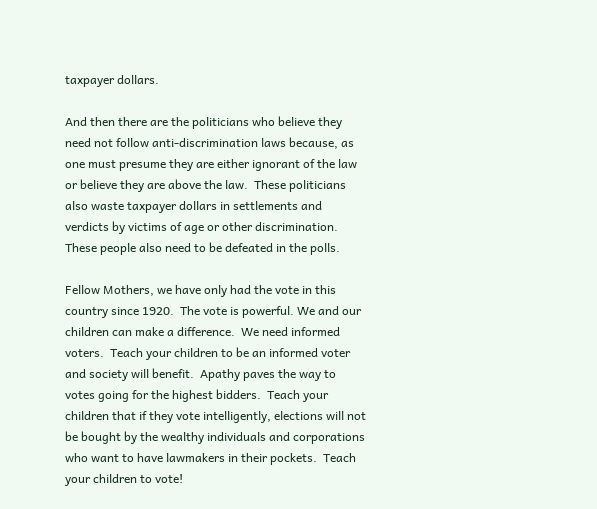taxpayer dollars.

And then there are the politicians who believe they need not follow anti-discrimination laws because, as one must presume they are either ignorant of the law or believe they are above the law.  These politicians also waste taxpayer dollars in settlements and verdicts by victims of age or other discrimination. These people also need to be defeated in the polls.

Fellow Mothers, we have only had the vote in this country since 1920.  The vote is powerful. We and our children can make a difference.  We need informed voters.  Teach your children to be an informed voter and society will benefit.  Apathy paves the way to votes going for the highest bidders.  Teach your children that if they vote intelligently, elections will not be bought by the wealthy individuals and corporations who want to have lawmakers in their pockets.  Teach your children to vote!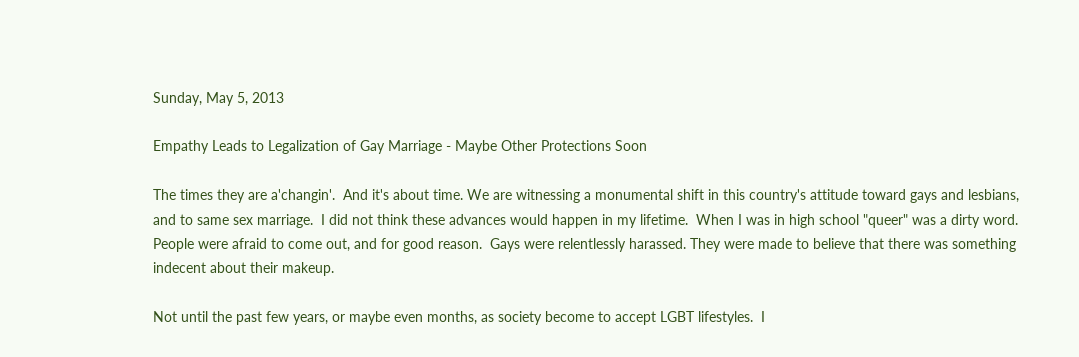Sunday, May 5, 2013

Empathy Leads to Legalization of Gay Marriage - Maybe Other Protections Soon

The times they are a'changin'.  And it's about time. We are witnessing a monumental shift in this country's attitude toward gays and lesbians, and to same sex marriage.  I did not think these advances would happen in my lifetime.  When I was in high school "queer" was a dirty word. People were afraid to come out, and for good reason.  Gays were relentlessly harassed. They were made to believe that there was something indecent about their makeup.

Not until the past few years, or maybe even months, as society become to accept LGBT lifestyles.  I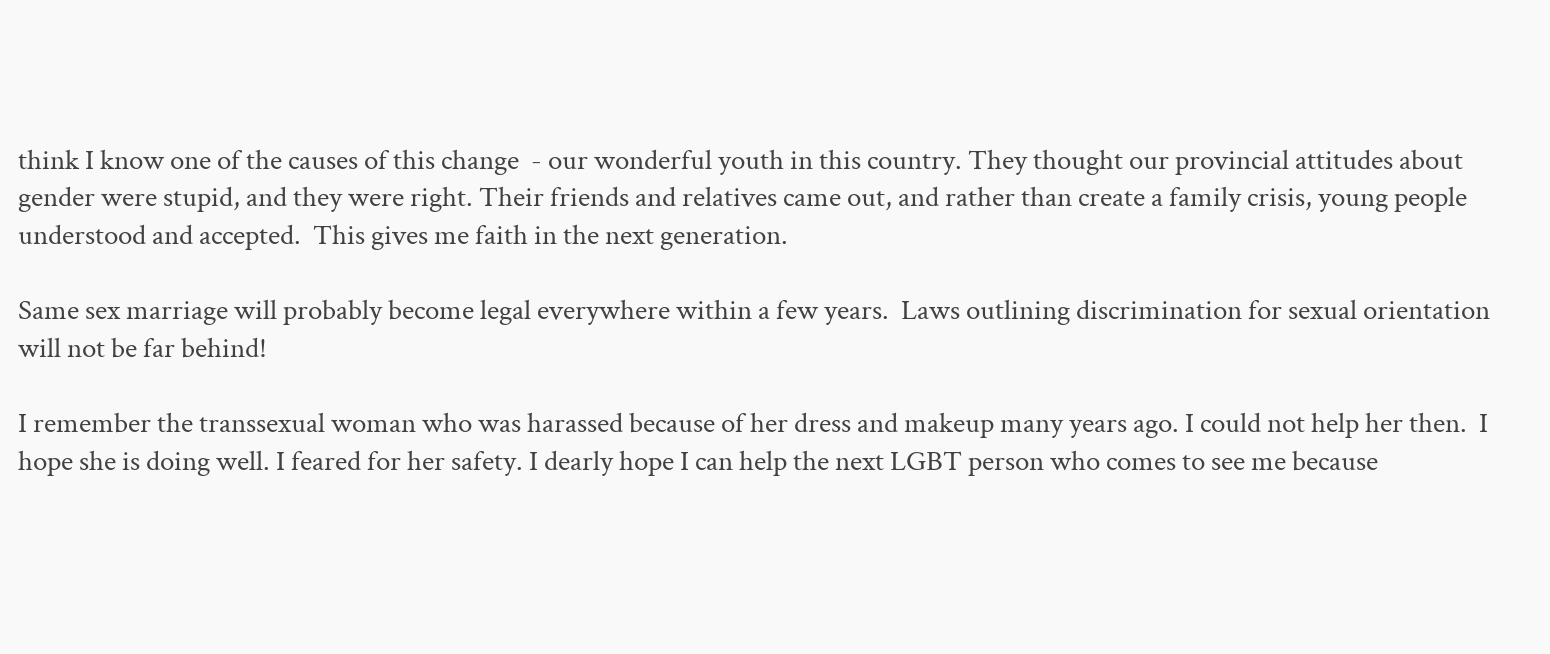think I know one of the causes of this change  - our wonderful youth in this country. They thought our provincial attitudes about gender were stupid, and they were right. Their friends and relatives came out, and rather than create a family crisis, young people understood and accepted.  This gives me faith in the next generation.

Same sex marriage will probably become legal everywhere within a few years.  Laws outlining discrimination for sexual orientation will not be far behind!

I remember the transsexual woman who was harassed because of her dress and makeup many years ago. I could not help her then.  I hope she is doing well. I feared for her safety. I dearly hope I can help the next LGBT person who comes to see me because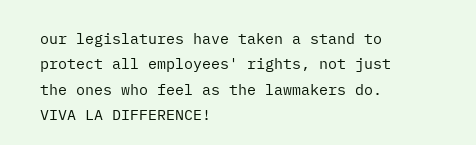our legislatures have taken a stand to protect all employees' rights, not just the ones who feel as the lawmakers do.  VIVA LA DIFFERENCE!